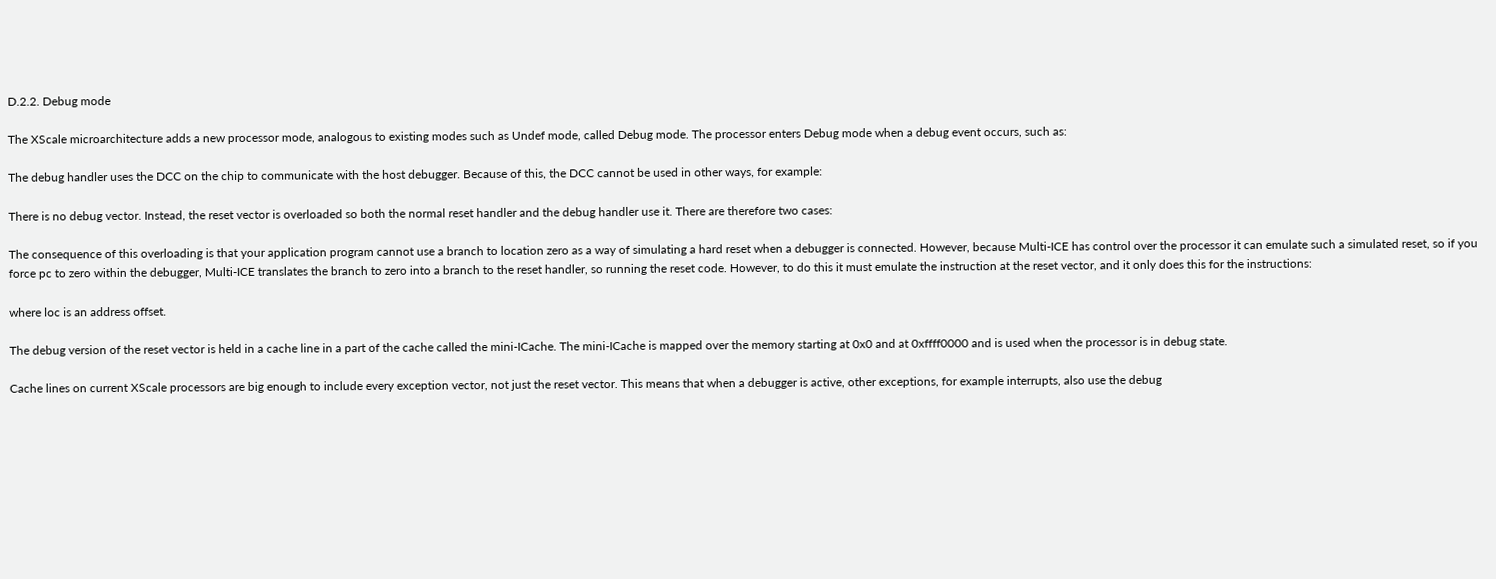D.2.2. Debug mode

The XScale microarchitecture adds a new processor mode, analogous to existing modes such as Undef mode, called Debug mode. The processor enters Debug mode when a debug event occurs, such as:

The debug handler uses the DCC on the chip to communicate with the host debugger. Because of this, the DCC cannot be used in other ways, for example:

There is no debug vector. Instead, the reset vector is overloaded so both the normal reset handler and the debug handler use it. There are therefore two cases:

The consequence of this overloading is that your application program cannot use a branch to location zero as a way of simulating a hard reset when a debugger is connected. However, because Multi-ICE has control over the processor it can emulate such a simulated reset, so if you force pc to zero within the debugger, Multi-ICE translates the branch to zero into a branch to the reset handler, so running the reset code. However, to do this it must emulate the instruction at the reset vector, and it only does this for the instructions:

where loc is an address offset.

The debug version of the reset vector is held in a cache line in a part of the cache called the mini-ICache. The mini-ICache is mapped over the memory starting at 0x0 and at 0xffff0000 and is used when the processor is in debug state.

Cache lines on current XScale processors are big enough to include every exception vector, not just the reset vector. This means that when a debugger is active, other exceptions, for example interrupts, also use the debug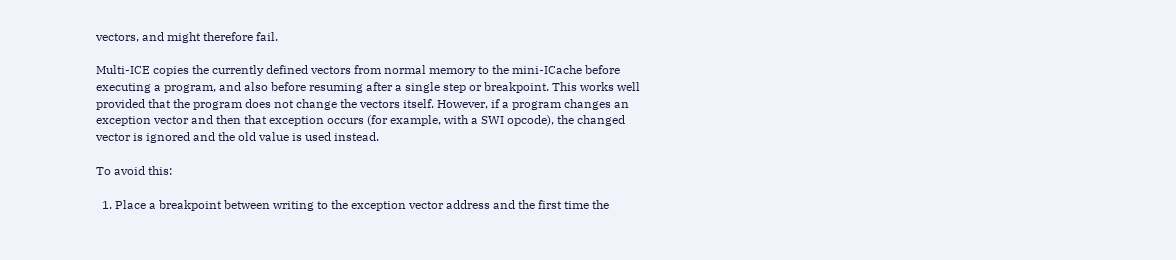vectors, and might therefore fail.

Multi-ICE copies the currently defined vectors from normal memory to the mini-ICache before executing a program, and also before resuming after a single step or breakpoint. This works well provided that the program does not change the vectors itself. However, if a program changes an exception vector and then that exception occurs (for example, with a SWI opcode), the changed vector is ignored and the old value is used instead.

To avoid this:

  1. Place a breakpoint between writing to the exception vector address and the first time the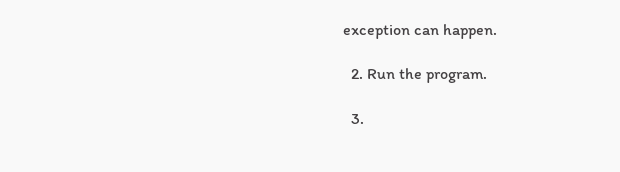exception can happen.

  2. Run the program.

  3.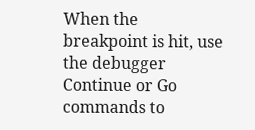When the breakpoint is hit, use the debugger Continue or Go commands to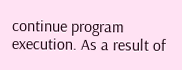continue program execution. As a result of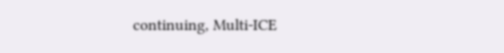continuing, Multi-ICE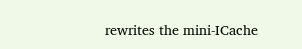rewrites the mini-ICache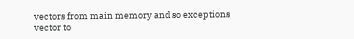vectors from main memory and so exceptions vector to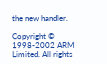the new handler.

Copyright © 1998-2002 ARM Limited. All rights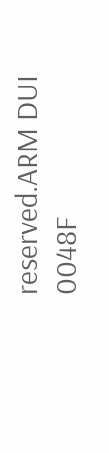reserved.ARM DUI 0048F